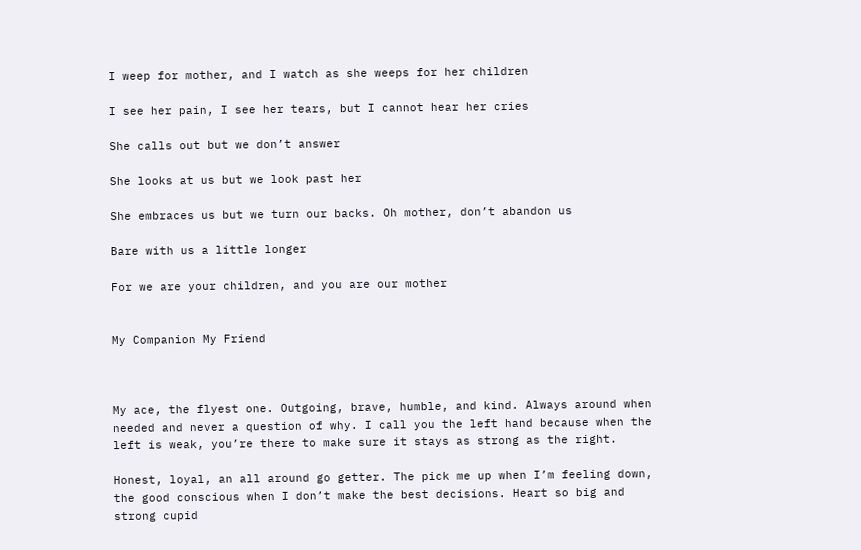I weep for mother, and I watch as she weeps for her children

I see her pain, I see her tears, but I cannot hear her cries

She calls out but we don’t answer

She looks at us but we look past her

She embraces us but we turn our backs. Oh mother, don’t abandon us

Bare with us a little longer

For we are your children, and you are our mother


My Companion My Friend



My ace, the flyest one. Outgoing, brave, humble, and kind. Always around when needed and never a question of why. I call you the left hand because when the left is weak, you’re there to make sure it stays as strong as the right.

Honest, loyal, an all around go getter. The pick me up when I’m feeling down, the good conscious when I don’t make the best decisions. Heart so big and strong cupid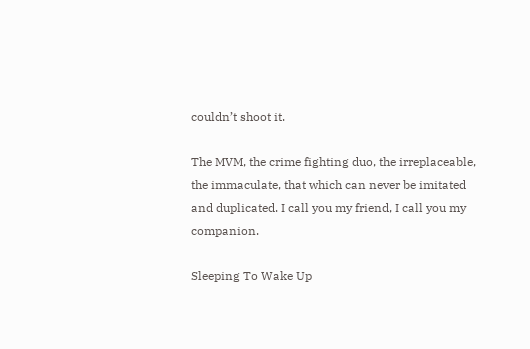couldn’t shoot it.

The MVM, the crime fighting duo, the irreplaceable, the immaculate, that which can never be imitated and duplicated. I call you my friend, I call you my  companion.

Sleeping To Wake Up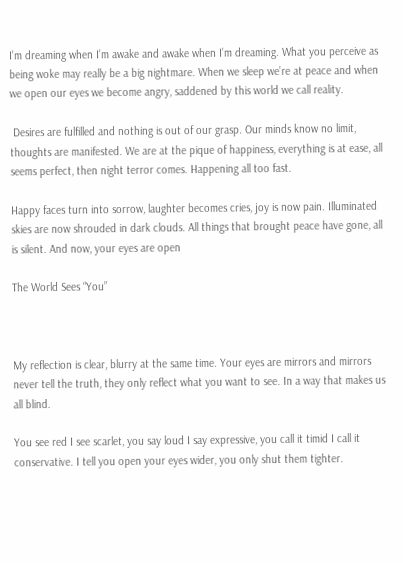I’m dreaming when I’m awake and awake when I’m dreaming. What you perceive as being woke may really be a big nightmare. When we sleep we’re at peace and when we open our eyes we become angry, saddened by this world we call reality.

 Desires are fulfilled and nothing is out of our grasp. Our minds know no limit, thoughts are manifested. We are at the pique of happiness, everything is at ease, all seems perfect, then night terror comes. Happening all too fast.

Happy faces turn into sorrow, laughter becomes cries, joy is now pain. Illuminated skies are now shrouded in dark clouds. All things that brought peace have gone, all is silent. And now, your eyes are open

The World Sees “You”



My reflection is clear, blurry at the same time. Your eyes are mirrors and mirrors never tell the truth, they only reflect what you want to see. In a way that makes us all blind.

You see red I see scarlet, you say loud I say expressive, you call it timid I call it conservative. I tell you open your eyes wider, you only shut them tighter.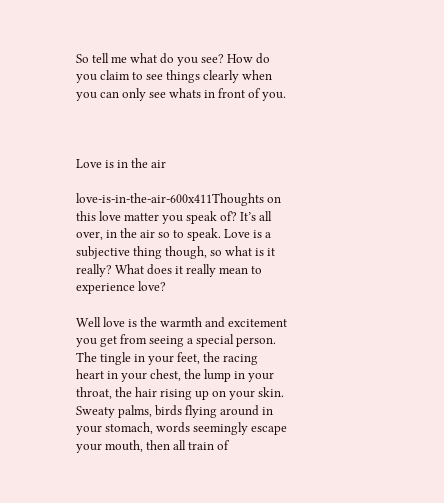So tell me what do you see? How do you claim to see things clearly when you can only see whats in front of you.



Love is in the air

love-is-in-the-air-600x411Thoughts on this love matter you speak of? It’s all over, in the air so to speak. Love is a subjective thing though, so what is it really? What does it really mean to experience love?

Well love is the warmth and excitement you get from seeing a special person. The tingle in your feet, the racing heart in your chest, the lump in your throat, the hair rising up on your skin. Sweaty palms, birds flying around in your stomach, words seemingly escape your mouth, then all train of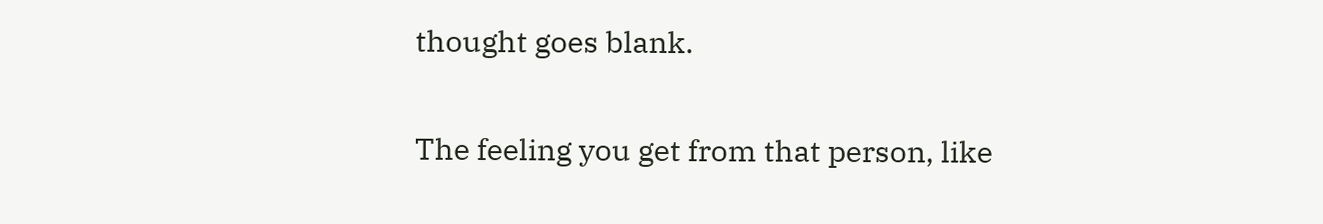thought goes blank.

The feeling you get from that person, like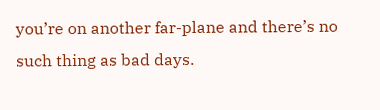you’re on another far-plane and there’s no such thing as bad days.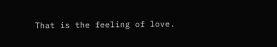That is the feeling of love.